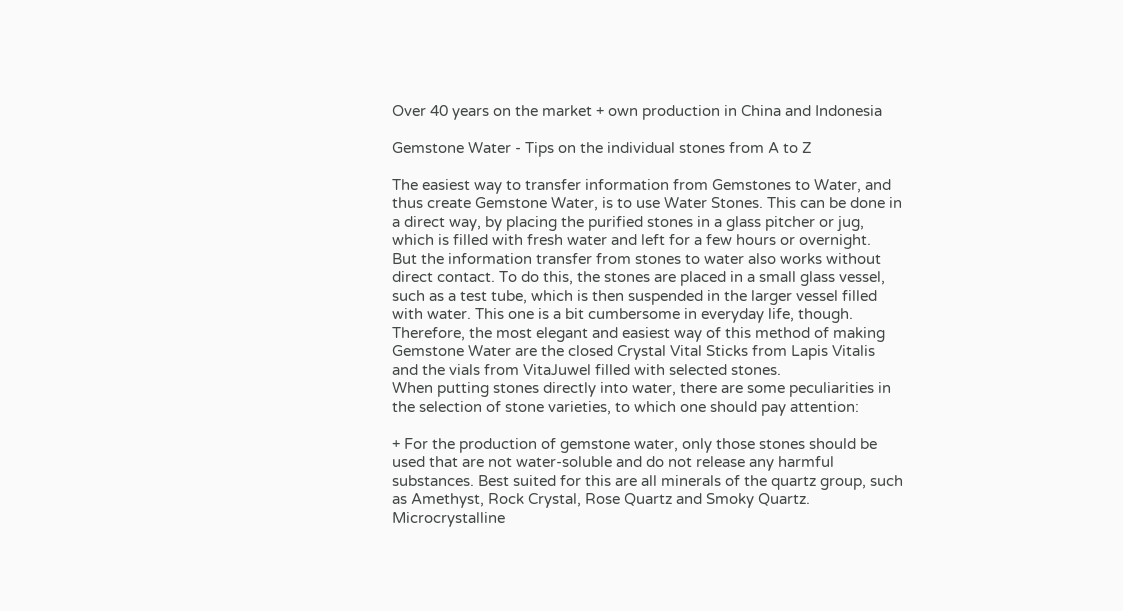Over 40 years on the market + own production in China and Indonesia

Gemstone Water - Tips on the individual stones from A to Z

The easiest way to transfer information from Gemstones to Water, and thus create Gemstone Water, is to use Water Stones. This can be done in a direct way, by placing the purified stones in a glass pitcher or jug, which is filled with fresh water and left for a few hours or overnight.
But the information transfer from stones to water also works without direct contact. To do this, the stones are placed in a small glass vessel, such as a test tube, which is then suspended in the larger vessel filled with water. This one is a bit cumbersome in everyday life, though. Therefore, the most elegant and easiest way of this method of making Gemstone Water are the closed Crystal Vital Sticks from Lapis Vitalis and the vials from VitaJuwel filled with selected stones.
When putting stones directly into water, there are some peculiarities in the selection of stone varieties, to which one should pay attention:

+ For the production of gemstone water, only those stones should be used that are not water-soluble and do not release any harmful substances. Best suited for this are all minerals of the quartz group, such as Amethyst, Rock Crystal, Rose Quartz and Smoky Quartz. Microcrystalline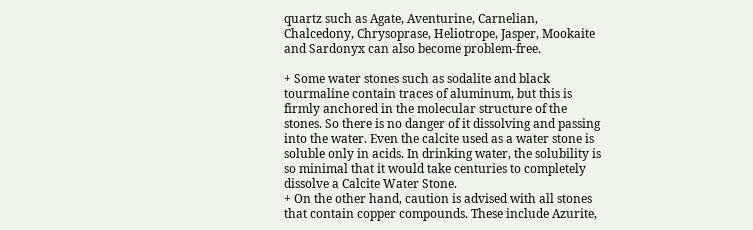quartz such as Agate, Aventurine, Carnelian, Chalcedony, Chrysoprase, Heliotrope, Jasper, Mookaite and Sardonyx can also become problem-free.

+ Some water stones such as sodalite and black tourmaline contain traces of aluminum, but this is firmly anchored in the molecular structure of the stones. So there is no danger of it dissolving and passing into the water. Even the calcite used as a water stone is soluble only in acids. In drinking water, the solubility is so minimal that it would take centuries to completely dissolve a Calcite Water Stone.
+ On the other hand, caution is advised with all stones that contain copper compounds. These include Azurite,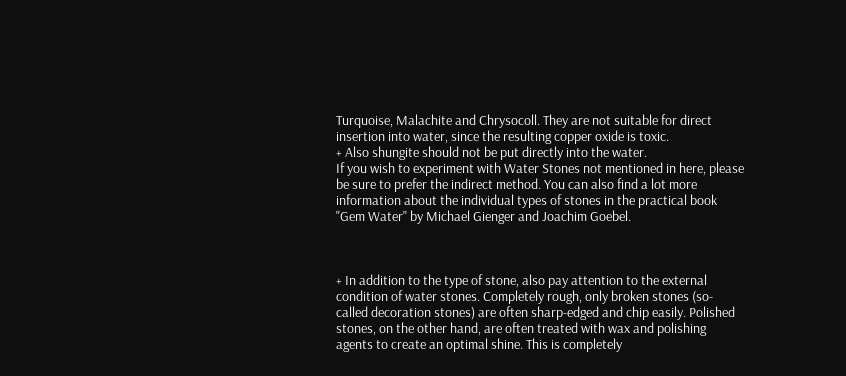Turquoise, Malachite and Chrysocoll. They are not suitable for direct insertion into water, since the resulting copper oxide is toxic.
+ Also shungite should not be put directly into the water.
If you wish to experiment with Water Stones not mentioned in here, please be sure to prefer the indirect method. You can also find a lot more information about the individual types of stones in the practical book "Gem Water" by Michael Gienger and Joachim Goebel.



+ In addition to the type of stone, also pay attention to the external condition of water stones. Completely rough, only broken stones (so-called decoration stones) are often sharp-edged and chip easily. Polished stones, on the other hand, are often treated with wax and polishing agents to create an optimal shine. This is completely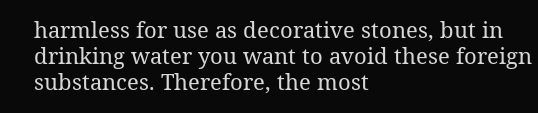harmless for use as decorative stones, but in drinking water you want to avoid these foreign substances. Therefore, the most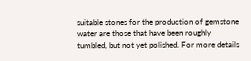suitable stones for the production of gemstone water are those that have been roughly tumbled, but not yet polished. For more details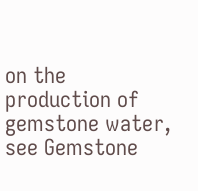on the production of gemstone water, see Gemstone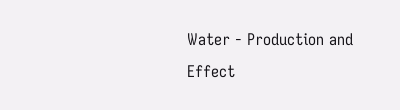Water - Production and Effect